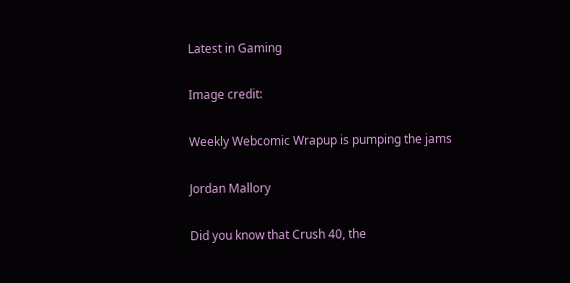Latest in Gaming

Image credit:

Weekly Webcomic Wrapup is pumping the jams

Jordan Mallory

Did you know that Crush 40, the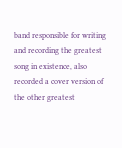band responsible for writing and recording the greatest song in existence, also recorded a cover version of the other greatest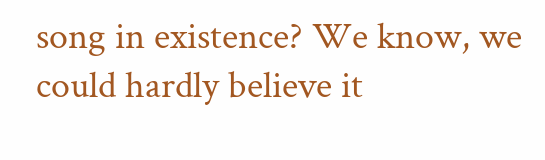song in existence? We know, we could hardly believe it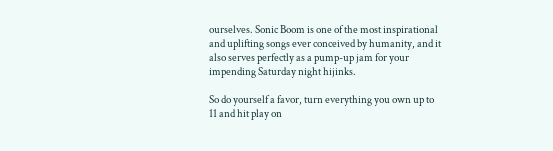ourselves. Sonic Boom is one of the most inspirational and uplifting songs ever conceived by humanity, and it also serves perfectly as a pump-up jam for your impending Saturday night hijinks.

So do yourself a favor, turn everything you own up to 11 and hit play on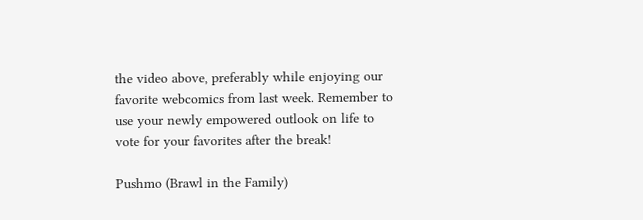the video above, preferably while enjoying our favorite webcomics from last week. Remember to use your newly empowered outlook on life to vote for your favorites after the break!

Pushmo (Brawl in the Family)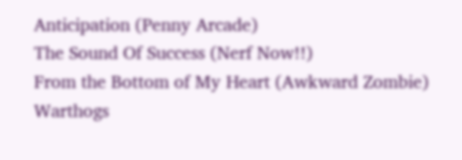Anticipation (Penny Arcade)
The Sound Of Success (Nerf Now!!)
From the Bottom of My Heart (Awkward Zombie)
Warthogs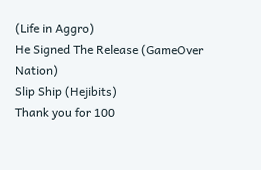(Life in Aggro)
He Signed The Release (GameOver Nation)
Slip Ship (Hejibits)
Thank you for 100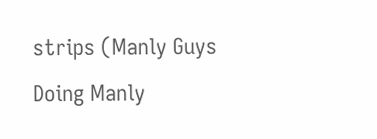strips (Manly Guys Doing Manly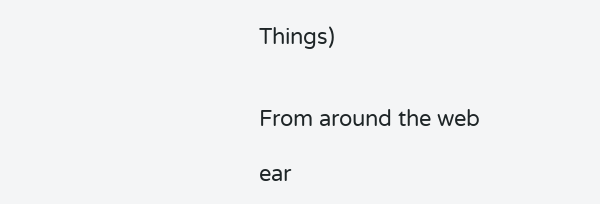Things)


From around the web

ear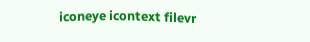iconeye icontext filevr